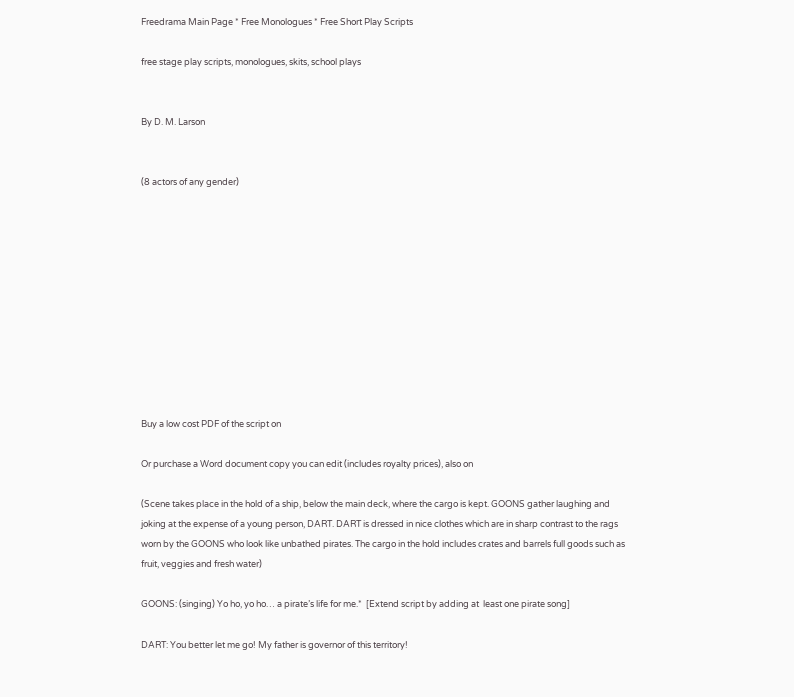Freedrama Main Page * Free Monologues * Free Short Play Scripts

free stage play scripts, monologues, skits, school plays


By D. M. Larson


(8 actors of any gender)











Buy a low cost PDF of the script on

Or purchase a Word document copy you can edit (includes royalty prices), also on

(Scene takes place in the hold of a ship, below the main deck, where the cargo is kept. GOONS gather laughing and joking at the expense of a young person, DART. DART is dressed in nice clothes which are in sharp contrast to the rags worn by the GOONS who look like unbathed pirates. The cargo in the hold includes crates and barrels full goods such as fruit, veggies and fresh water)

GOONS: (singing) Yo ho, yo ho… a pirate’s life for me.*  [Extend script by adding at  least one pirate song]

DART: You better let me go! My father is governor of this territory!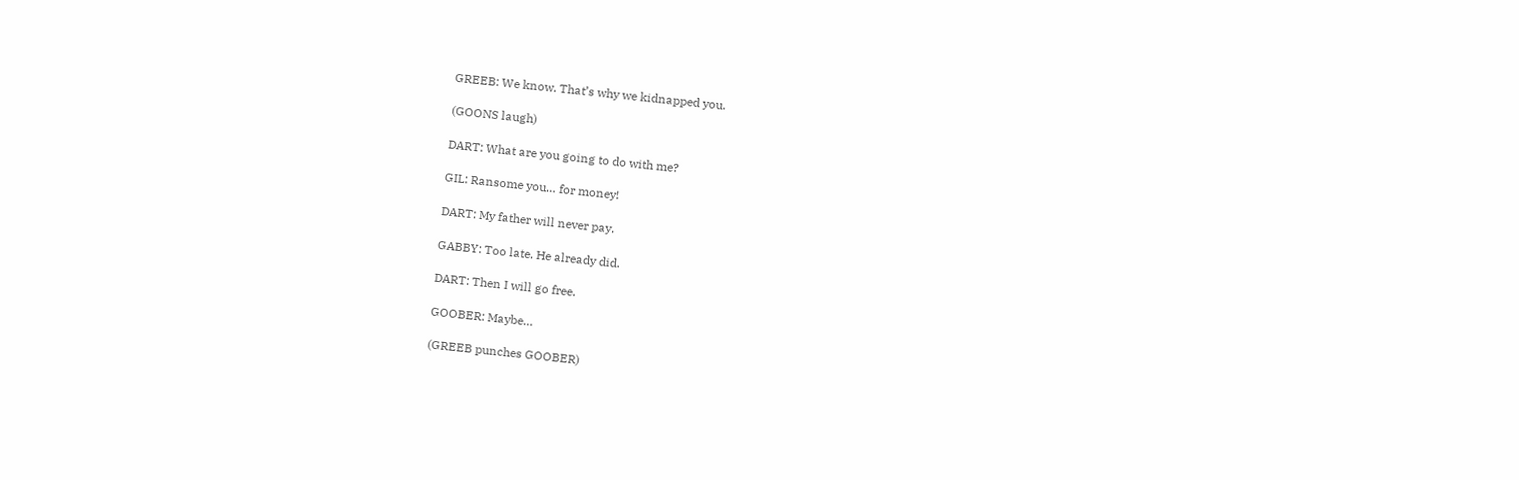GREEB: We know. That’s why we kidnapped you.

(GOONS laugh)

DART: What are you going to do with me?

GIL: Ransome you… for money!

DART: My father will never pay.

GABBY: Too late. He already did.

DART: Then I will go free.

GOOBER: Maybe…

(GREEB punches GOOBER)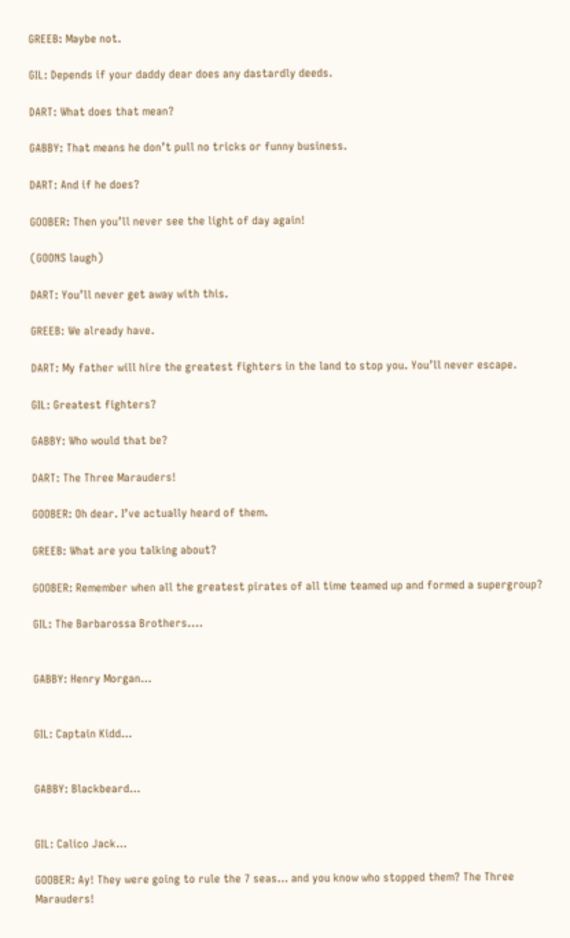GREEB: Maybe not.

GIL: Depends if your daddy dear does any dastardly deeds.

DART: What does that mean?

GABBY: That means he don’t pull no tricks or funny business.

DART: And if he does?

GOOBER: Then you’ll never see the light of day again!

(GOONS laugh)

DART: You’ll never get away with this.

GREEB: We already have.

DART: My father will hire the greatest fighters in the land to stop you. You’ll never escape.

GIL: Greatest fighters?

GABBY: Who would that be?

DART: The Three Marauders!

GOOBER: Oh dear. I’ve actually heard of them.

GREEB: What are you talking about?

GOOBER: Remember when all the greatest pirates of all time teamed up and formed a supergroup?

GIL: The Barbarossa Brothers....


GABBY: Henry Morgan…


GIL: Captain Kidd…


GABBY: Blackbeard…


GIL: Calico Jack…

GOOBER: Ay! They were going to rule the 7 seas… and you know who stopped them? The Three Marauders!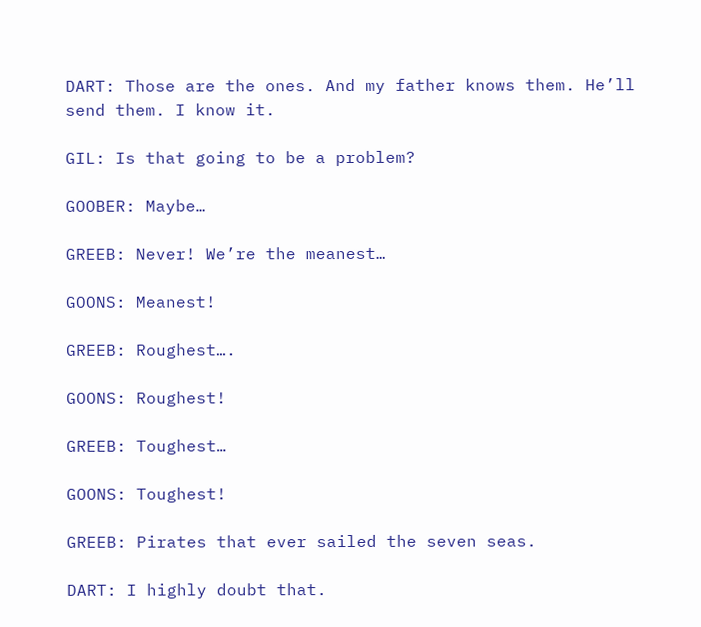DART: Those are the ones. And my father knows them. He’ll send them. I know it.

GIL: Is that going to be a problem?

GOOBER: Maybe…

GREEB: Never! We’re the meanest…

GOONS: Meanest!

GREEB: Roughest….

GOONS: Roughest!

GREEB: Toughest…

GOONS: Toughest!

GREEB: Pirates that ever sailed the seven seas.

DART: I highly doubt that.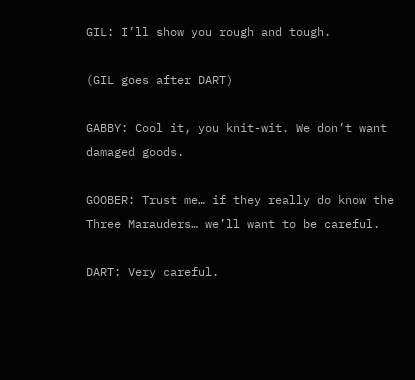GIL: I’ll show you rough and tough.

(GIL goes after DART)

GABBY: Cool it, you knit-wit. We don’t want damaged goods.

GOOBER: Trust me… if they really do know the Three Marauders… we’ll want to be careful.

DART: Very careful.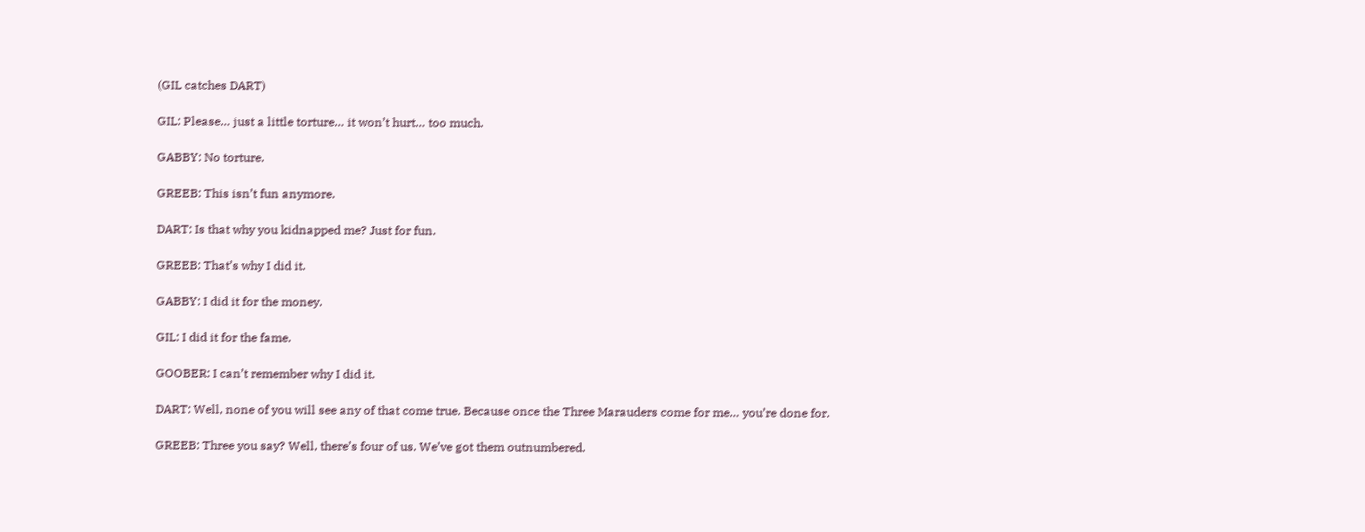(GIL catches DART)

GIL: Please… just a little torture… it won’t hurt… too much.

GABBY: No torture.

GREEB: This isn’t fun anymore.

DART: Is that why you kidnapped me? Just for fun.

GREEB: That’s why I did it.

GABBY: I did it for the money.

GIL: I did it for the fame.

GOOBER: I can’t remember why I did it.

DART: Well, none of you will see any of that come true. Because once the Three Marauders come for me… you’re done for.

GREEB: Three you say? Well, there’s four of us. We’ve got them outnumbered.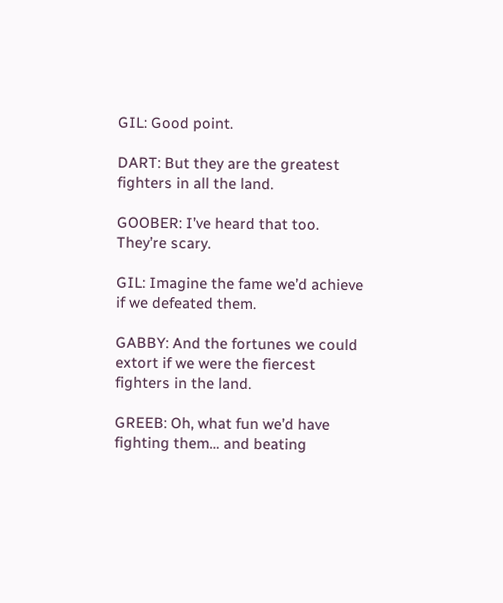GIL: Good point.

DART: But they are the greatest fighters in all the land.

GOOBER: I’ve heard that too. They’re scary.

GIL: Imagine the fame we’d achieve if we defeated them.

GABBY: And the fortunes we could extort if we were the fiercest fighters in the land.

GREEB: Oh, what fun we’d have fighting them… and beating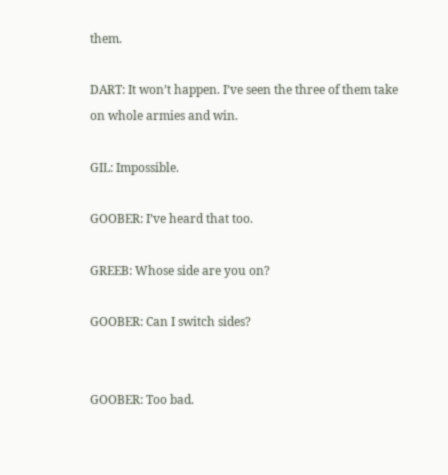them.

DART: It won’t happen. I’ve seen the three of them take on whole armies and win.

GIL: Impossible.

GOOBER: I’ve heard that too.

GREEB: Whose side are you on?

GOOBER: Can I switch sides?


GOOBER: Too bad.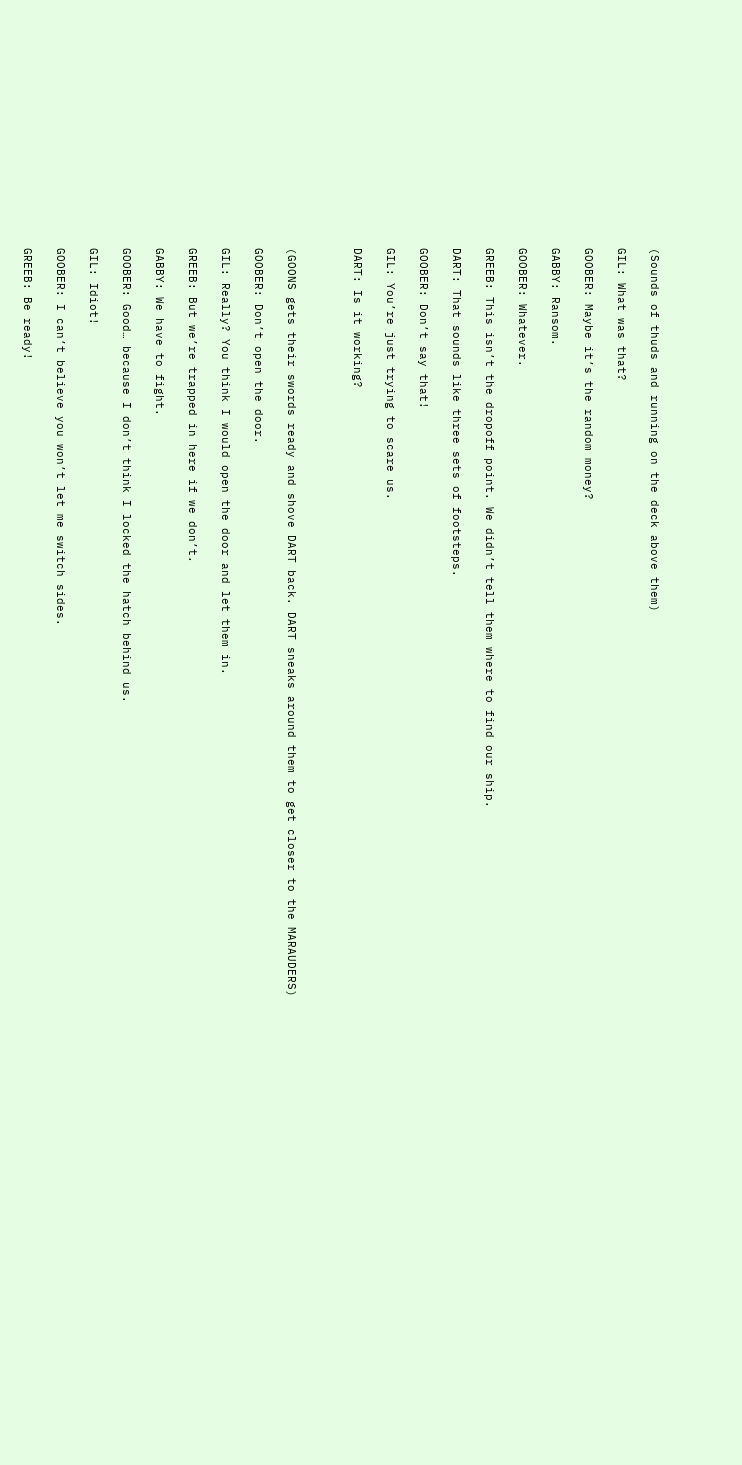(Sounds of thuds and running on the deck above them)

GIL: What was that?

GOOBER: Maybe it’s the random money?

GABBY: Ransom.

GOOBER: Whatever.

GREEB: This isn’t the dropoff point. We didn’t tell them where to find our ship.

DART: That sounds like three sets of footsteps.

GOOBER: Don’t say that!

GIL: You’re just trying to scare us.

DART: Is it working?



(GOONS gets their swords ready and shove DART back. DART sneaks around them to get closer to the MARAUDERS)

GOOBER: Don’t open the door.

GIL: Really? You think I would open the door and let them in.

GREEB: But we’re trapped in here if we don’t.

GABBY: We have to fight.

GOOBER: Good… because I don’t think I locked the hatch behind us.

GIL: Idiot!

GOOBER: I can’t believe you won’t let me switch sides.

GREEB: Be ready!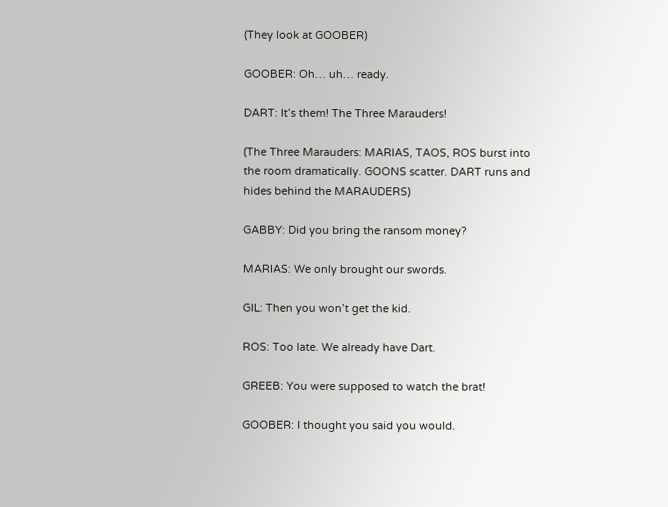(They look at GOOBER)

GOOBER: Oh… uh… ready.

DART: It’s them! The Three Marauders!

(The Three Marauders: MARIAS, TAOS, ROS burst into the room dramatically. GOONS scatter. DART runs and hides behind the MARAUDERS)

GABBY: Did you bring the ransom money?

MARIAS: We only brought our swords.

GIL: Then you won’t get the kid.

ROS: Too late. We already have Dart.

GREEB: You were supposed to watch the brat!

GOOBER: I thought you said you would.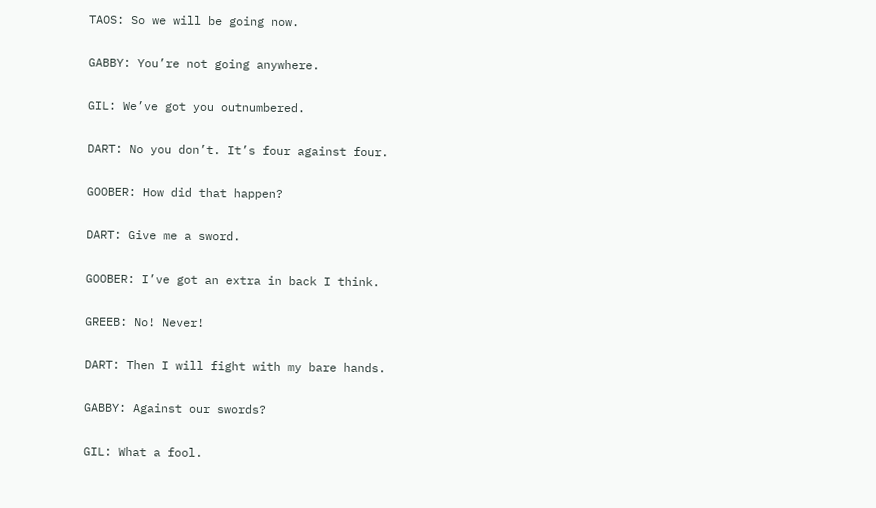TAOS: So we will be going now.

GABBY: You’re not going anywhere.

GIL: We’ve got you outnumbered.

DART: No you don’t. It’s four against four.

GOOBER: How did that happen?

DART: Give me a sword.

GOOBER: I’ve got an extra in back I think.

GREEB: No! Never!

DART: Then I will fight with my bare hands.

GABBY: Against our swords?

GIL: What a fool.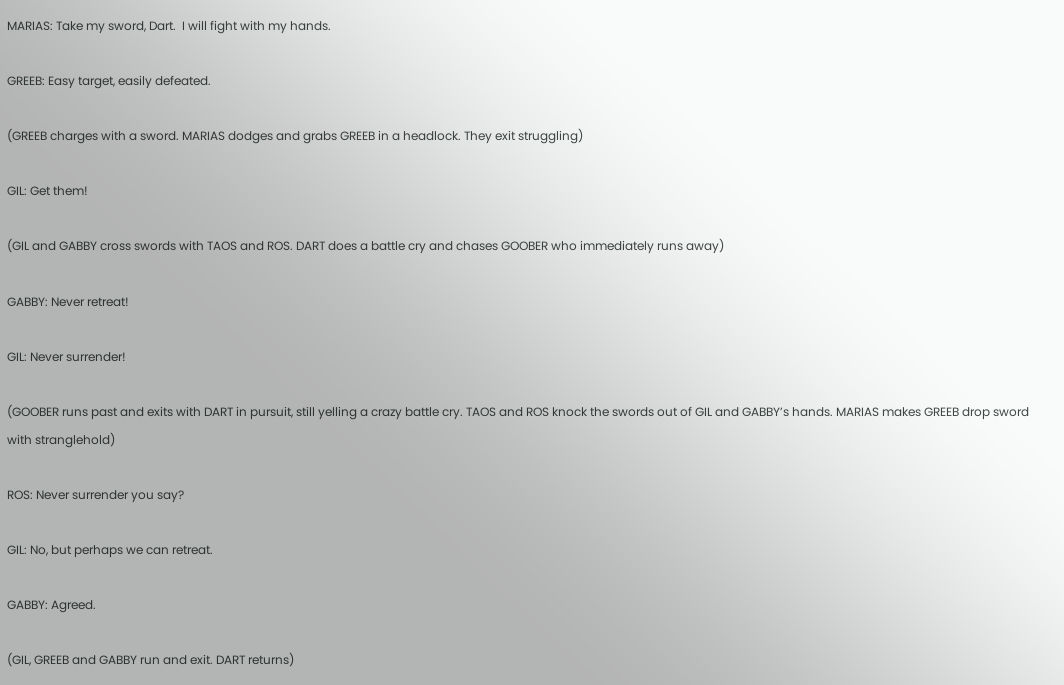MARIAS: Take my sword, Dart.  I will fight with my hands.

GREEB: Easy target, easily defeated.

(GREEB charges with a sword. MARIAS dodges and grabs GREEB in a headlock. They exit struggling)

GIL: Get them!

(GIL and GABBY cross swords with TAOS and ROS. DART does a battle cry and chases GOOBER who immediately runs away)

GABBY: Never retreat!

GIL: Never surrender!

(GOOBER runs past and exits with DART in pursuit, still yelling a crazy battle cry. TAOS and ROS knock the swords out of GIL and GABBY’s hands. MARIAS makes GREEB drop sword with stranglehold)

ROS: Never surrender you say?

GIL: No, but perhaps we can retreat.

GABBY: Agreed.

(GIL, GREEB and GABBY run and exit. DART returns)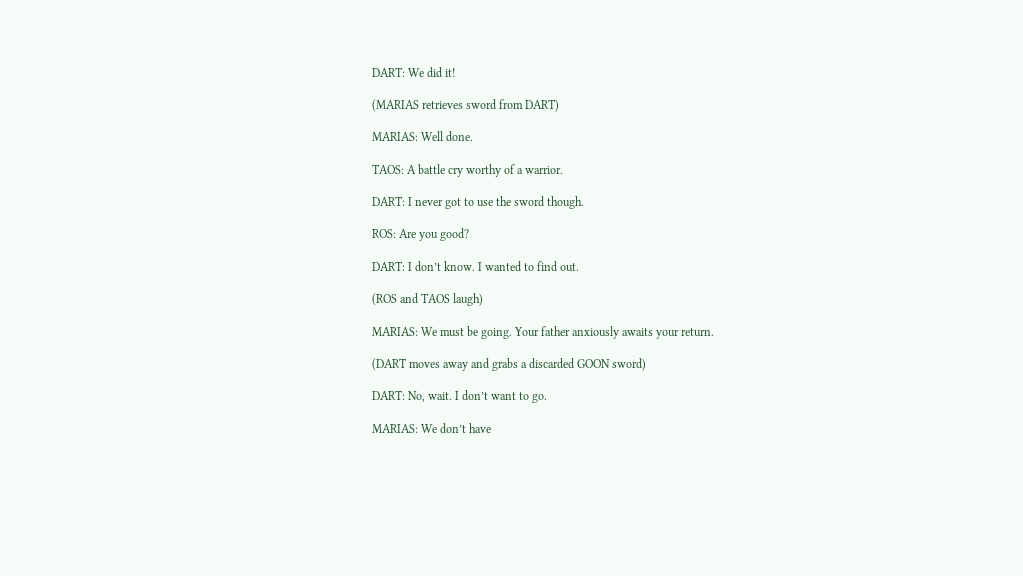DART: We did it!

(MARIAS retrieves sword from DART)

MARIAS: Well done.

TAOS: A battle cry worthy of a warrior.

DART: I never got to use the sword though.

ROS: Are you good?

DART: I don’t know. I wanted to find out.

(ROS and TAOS laugh)

MARIAS: We must be going. Your father anxiously awaits your return.

(DART moves away and grabs a discarded GOON sword)

DART: No, wait. I don’t want to go.

MARIAS: We don’t have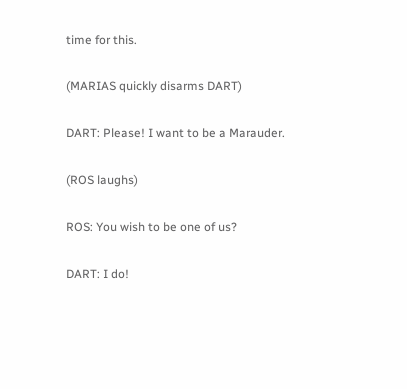time for this.

(MARIAS quickly disarms DART)

DART: Please! I want to be a Marauder.

(ROS laughs)

ROS: You wish to be one of us?

DART: I do!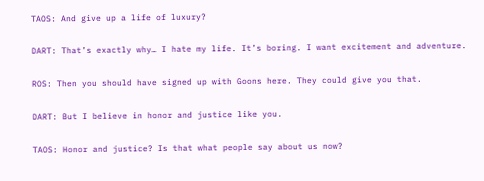TAOS: And give up a life of luxury?

DART: That’s exactly why… I hate my life. It’s boring. I want excitement and adventure.

ROS: Then you should have signed up with Goons here. They could give you that.

DART: But I believe in honor and justice like you.

TAOS: Honor and justice? Is that what people say about us now?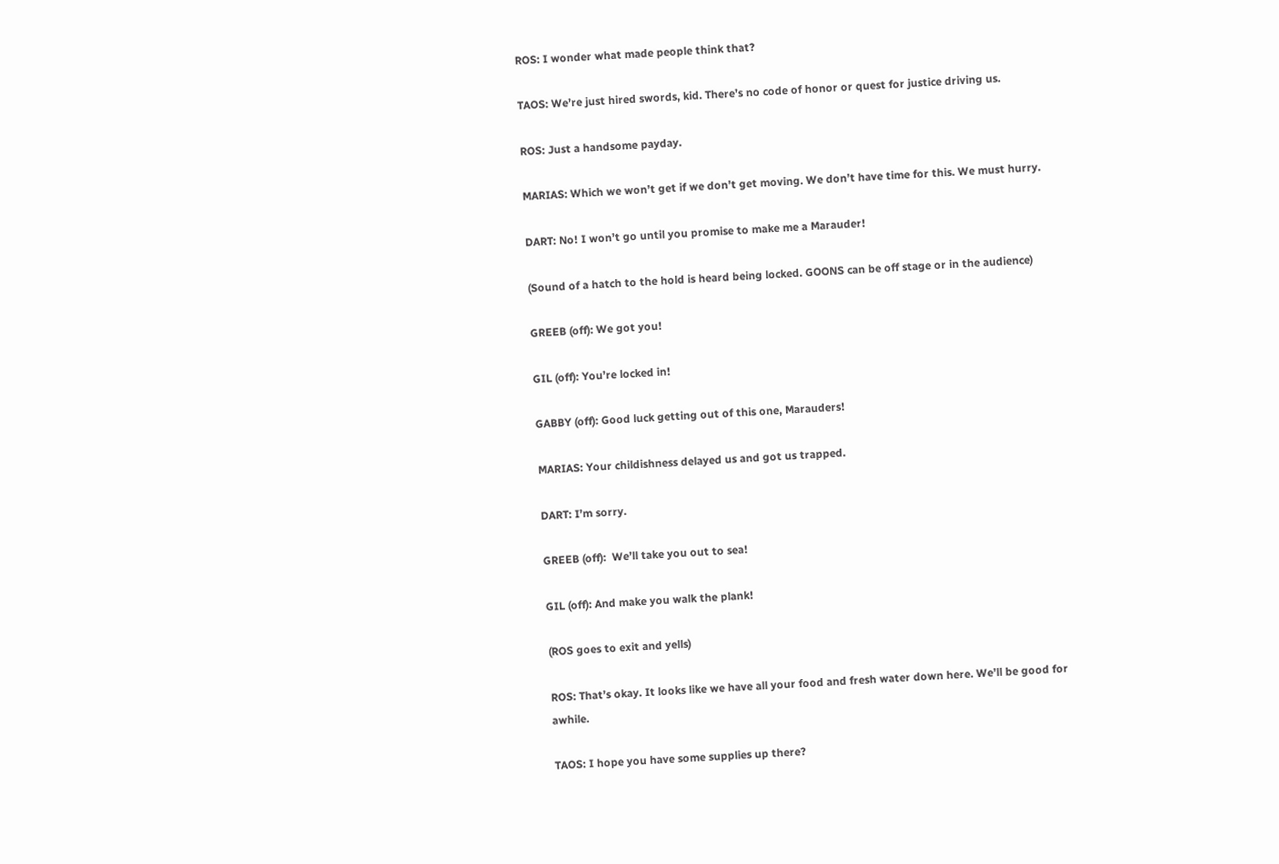ROS: I wonder what made people think that?

TAOS: We’re just hired swords, kid. There’s no code of honor or quest for justice driving us.

ROS: Just a handsome payday.

MARIAS: Which we won’t get if we don’t get moving. We don’t have time for this. We must hurry.

DART: No! I won’t go until you promise to make me a Marauder!

(Sound of a hatch to the hold is heard being locked. GOONS can be off stage or in the audience)

GREEB (off): We got you!

GIL (off): You’re locked in!

GABBY (off): Good luck getting out of this one, Marauders!

MARIAS: Your childishness delayed us and got us trapped.

DART: I’m sorry.

GREEB (off):  We’ll take you out to sea!

GIL (off): And make you walk the plank!

(ROS goes to exit and yells)

ROS: That’s okay. It looks like we have all your food and fresh water down here. We’ll be good for awhile.

TAOS: I hope you have some supplies up there?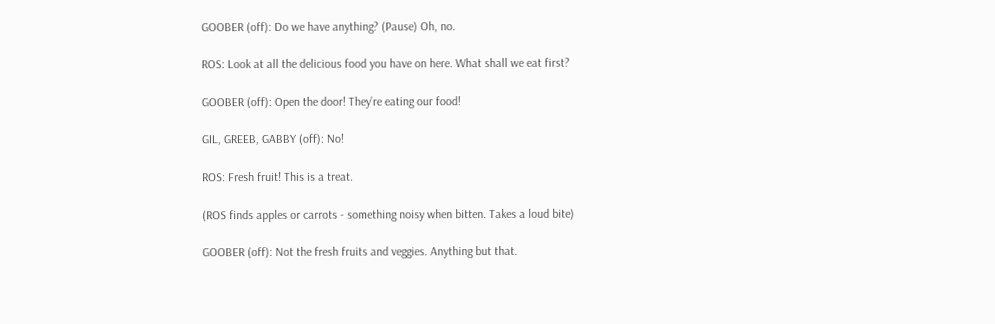GOOBER (off): Do we have anything? (Pause) Oh, no.

ROS: Look at all the delicious food you have on here. What shall we eat first?

GOOBER (off): Open the door! They’re eating our food!

GIL, GREEB, GABBY (off): No!

ROS: Fresh fruit! This is a treat.

(ROS finds apples or carrots - something noisy when bitten. Takes a loud bite)

GOOBER (off): Not the fresh fruits and veggies. Anything but that.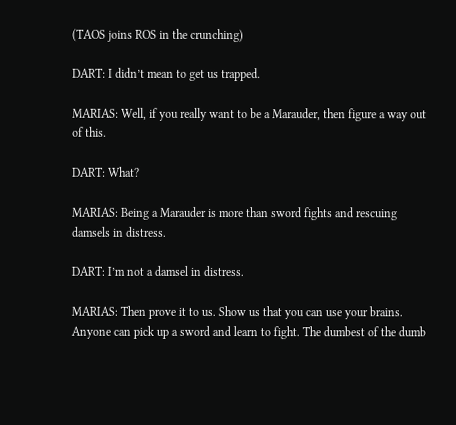(TAOS joins ROS in the crunching)

DART: I didn’t mean to get us trapped.

MARIAS: Well, if you really want to be a Marauder, then figure a way out of this.

DART: What?

MARIAS: Being a Marauder is more than sword fights and rescuing damsels in distress.

DART: I’m not a damsel in distress.

MARIAS: Then prove it to us. Show us that you can use your brains. Anyone can pick up a sword and learn to fight. The dumbest of the dumb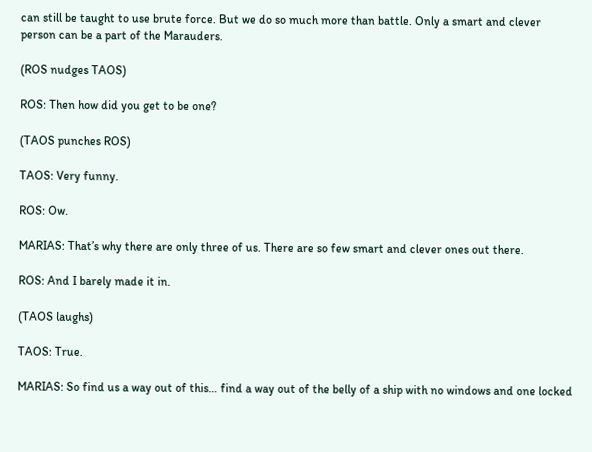can still be taught to use brute force. But we do so much more than battle. Only a smart and clever person can be a part of the Marauders.

(ROS nudges TAOS)

ROS: Then how did you get to be one?

(TAOS punches ROS)

TAOS: Very funny.

ROS: Ow.

MARIAS: That’s why there are only three of us. There are so few smart and clever ones out there.

ROS: And I barely made it in.

(TAOS laughs)

TAOS: True.

MARIAS: So find us a way out of this… find a way out of the belly of a ship with no windows and one locked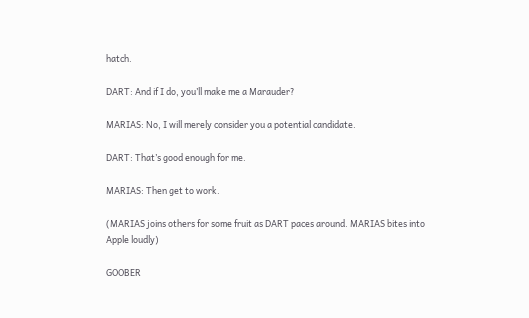hatch.

DART: And if I do, you’ll make me a Marauder?

MARIAS: No, I will merely consider you a potential candidate.

DART: That’s good enough for me.

MARIAS: Then get to work.

(MARIAS joins others for some fruit as DART paces around. MARIAS bites into Apple loudly)

GOOBER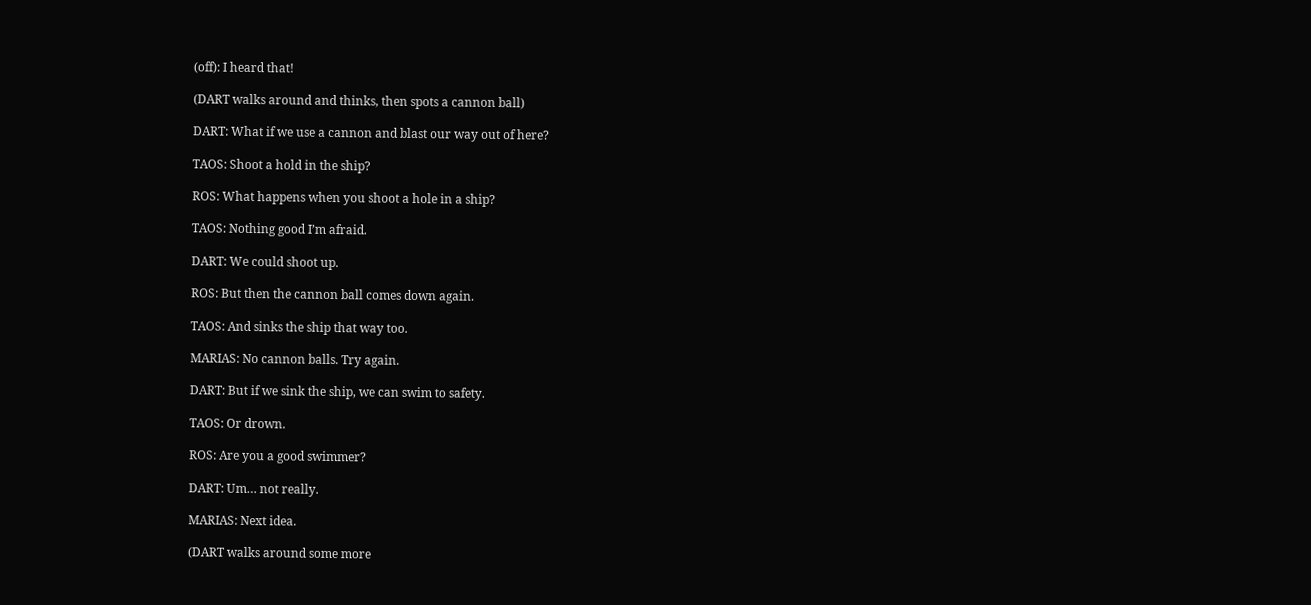(off): I heard that!

(DART walks around and thinks, then spots a cannon ball)

DART: What if we use a cannon and blast our way out of here?

TAOS: Shoot a hold in the ship?

ROS: What happens when you shoot a hole in a ship?

TAOS: Nothing good I’m afraid.

DART: We could shoot up.

ROS: But then the cannon ball comes down again.

TAOS: And sinks the ship that way too.

MARIAS: No cannon balls. Try again.

DART: But if we sink the ship, we can swim to safety.

TAOS: Or drown.

ROS: Are you a good swimmer?

DART: Um… not really.

MARIAS: Next idea.

(DART walks around some more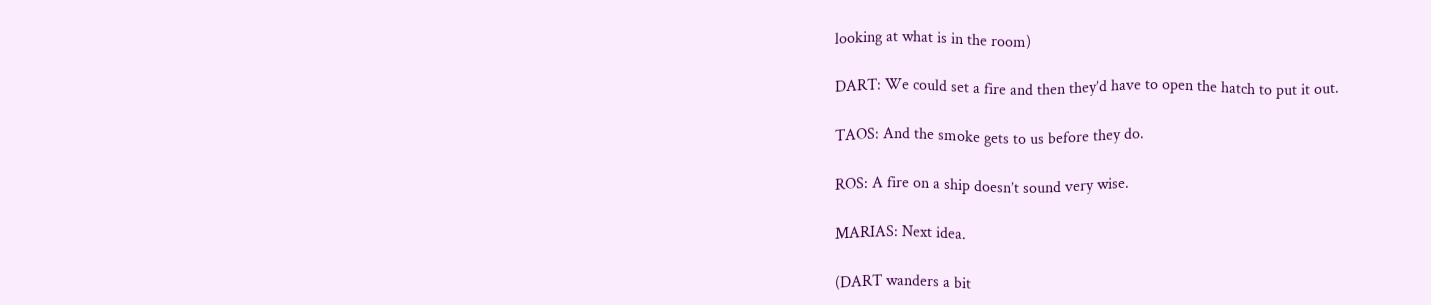looking at what is in the room)

DART: We could set a fire and then they’d have to open the hatch to put it out.

TAOS: And the smoke gets to us before they do.

ROS: A fire on a ship doesn’t sound very wise.

MARIAS: Next idea.

(DART wanders a bit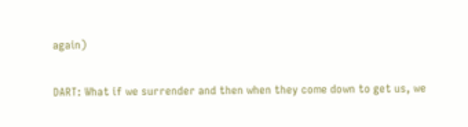again)

DART: What if we surrender and then when they come down to get us, we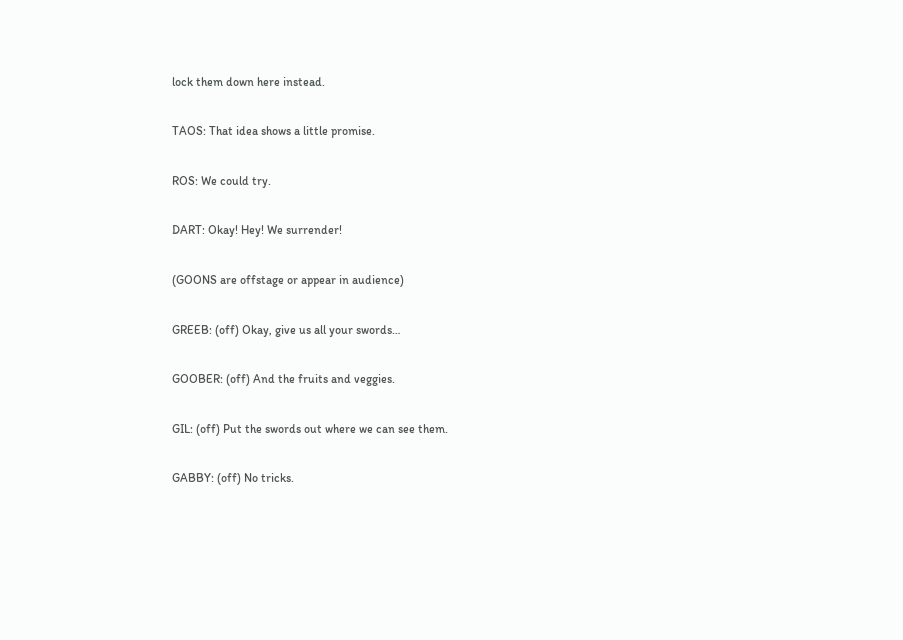lock them down here instead.

TAOS: That idea shows a little promise.

ROS: We could try.

DART: Okay! Hey! We surrender!

(GOONS are offstage or appear in audience)

GREEB: (off) Okay, give us all your swords…

GOOBER: (off) And the fruits and veggies.

GIL: (off) Put the swords out where we can see them.

GABBY: (off) No tricks.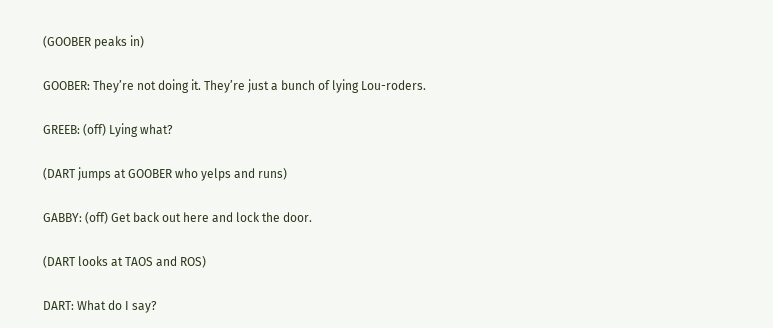(GOOBER peaks in)

GOOBER: They’re not doing it. They’re just a bunch of lying Lou-roders.

GREEB: (off) Lying what?

(DART jumps at GOOBER who yelps and runs)

GABBY: (off) Get back out here and lock the door.

(DART looks at TAOS and ROS)

DART: What do I say?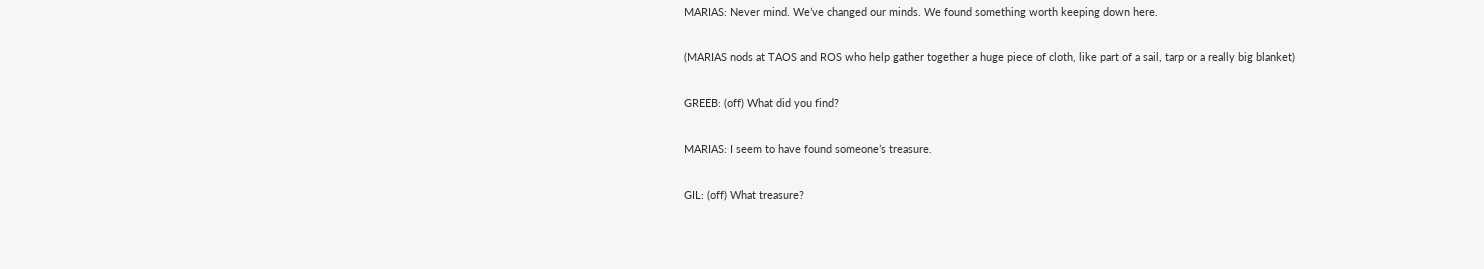MARIAS: Never mind. We’ve changed our minds. We found something worth keeping down here.

(MARIAS nods at TAOS and ROS who help gather together a huge piece of cloth, like part of a sail, tarp or a really big blanket)

GREEB: (off) What did you find?

MARIAS: I seem to have found someone’s treasure.

GIL: (off) What treasure?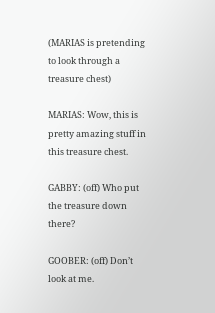(MARIAS is pretending to look through a treasure chest)

MARIAS: Wow, this is pretty amazing stuff in this treasure chest.

GABBY: (off) Who put the treasure down there?

GOOBER: (off) Don’t look at me.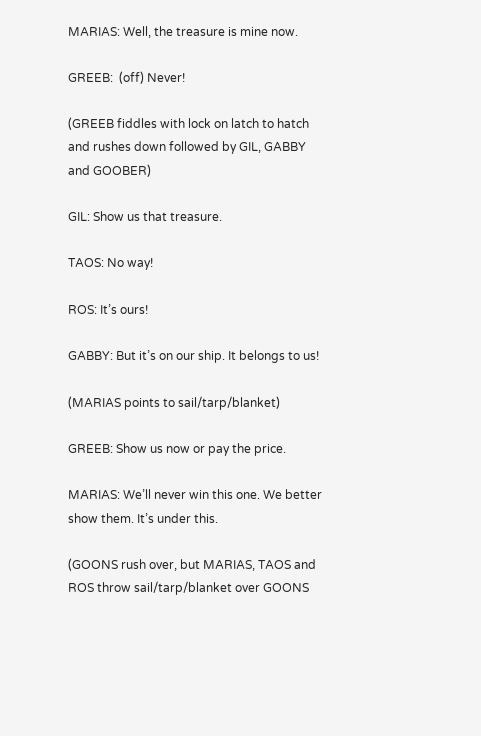MARIAS: Well, the treasure is mine now.

GREEB:  (off) Never!

(GREEB fiddles with lock on latch to hatch and rushes down followed by GIL, GABBY and GOOBER)

GIL: Show us that treasure.

TAOS: No way!

ROS: It’s ours!

GABBY: But it’s on our ship. It belongs to us!

(MARIAS points to sail/tarp/blanket)

GREEB: Show us now or pay the price.

MARIAS: We’ll never win this one. We better show them. It’s under this.

(GOONS rush over, but MARIAS, TAOS and ROS throw sail/tarp/blanket over GOONS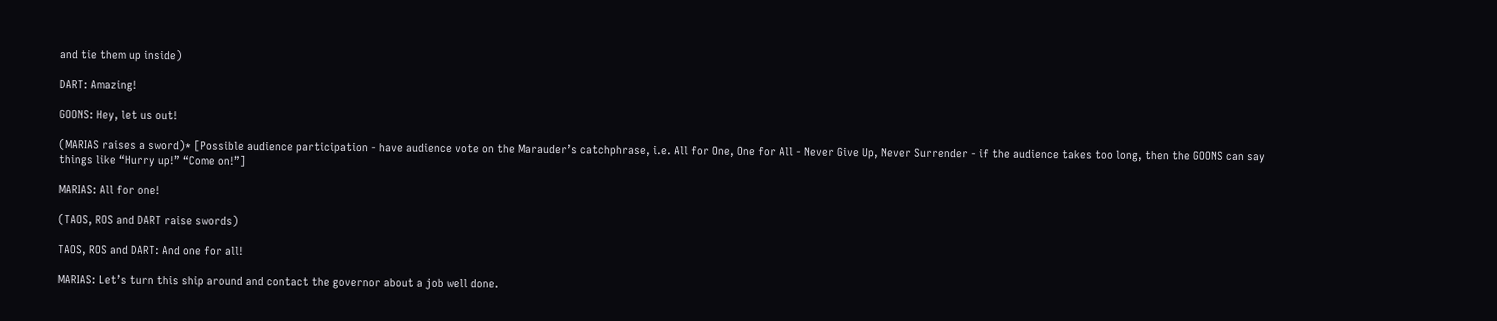and tie them up inside)

DART: Amazing!

GOONS: Hey, let us out!

(MARIAS raises a sword)* [Possible audience participation - have audience vote on the Marauder’s catchphrase, i.e. All for One, One for All - Never Give Up, Never Surrender - if the audience takes too long, then the GOONS can say things like “Hurry up!” “Come on!”]

MARIAS: All for one!

(TAOS, ROS and DART raise swords)

TAOS, ROS and DART: And one for all!

MARIAS: Let’s turn this ship around and contact the governor about a job well done.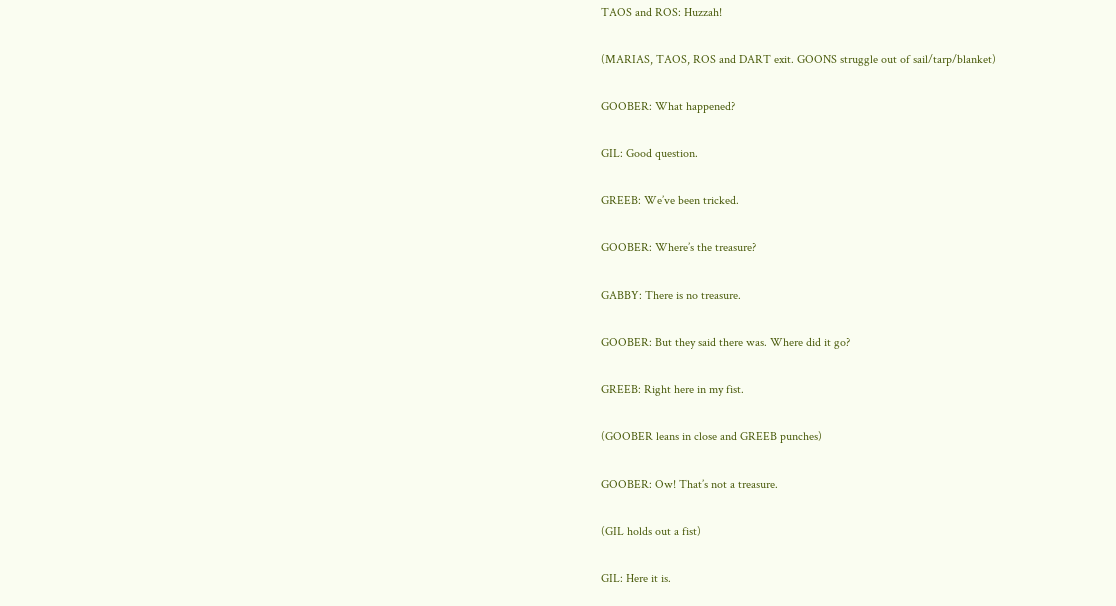TAOS and ROS: Huzzah!

(MARIAS, TAOS, ROS and DART exit. GOONS struggle out of sail/tarp/blanket)

GOOBER: What happened?

GIL: Good question.

GREEB: We’ve been tricked.

GOOBER: Where’s the treasure?

GABBY: There is no treasure.

GOOBER: But they said there was. Where did it go?

GREEB: Right here in my fist.

(GOOBER leans in close and GREEB punches)

GOOBER: Ow! That’s not a treasure.

(GIL holds out a fist)

GIL: Here it is.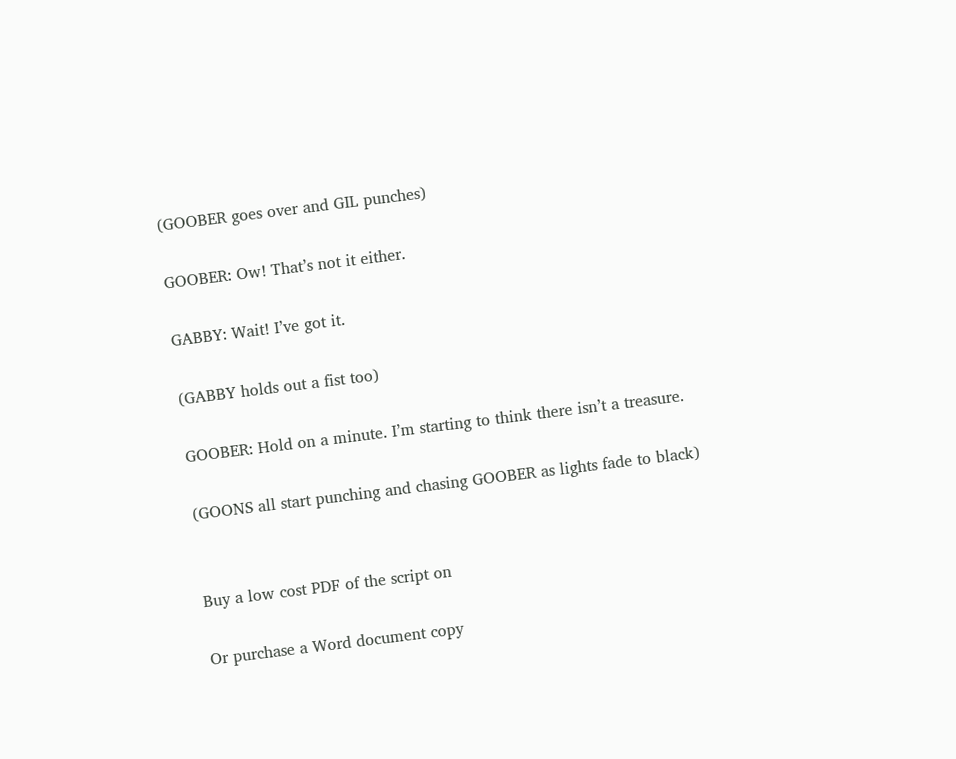(GOOBER goes over and GIL punches)

GOOBER: Ow! That’s not it either.

GABBY: Wait! I’ve got it.

(GABBY holds out a fist too)

GOOBER: Hold on a minute. I’m starting to think there isn’t a treasure.

(GOONS all start punching and chasing GOOBER as lights fade to black)


Buy a low cost PDF of the script on

Or purchase a Word document copy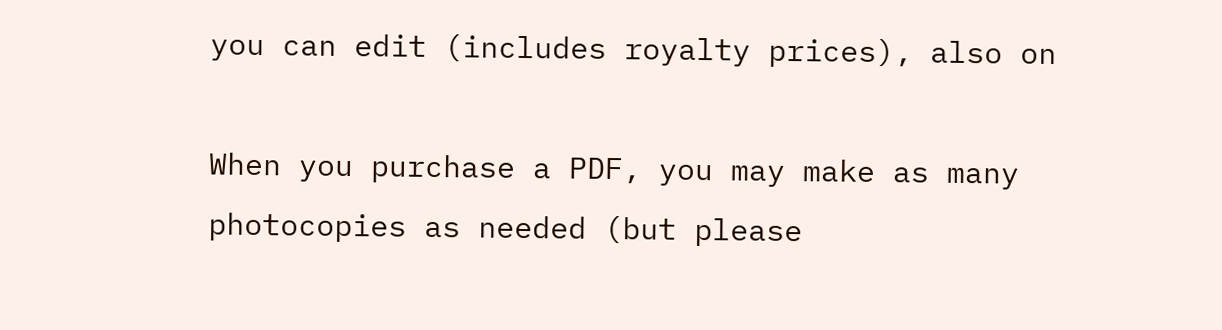you can edit (includes royalty prices), also on

When you purchase a PDF, you may make as many photocopies as needed (but please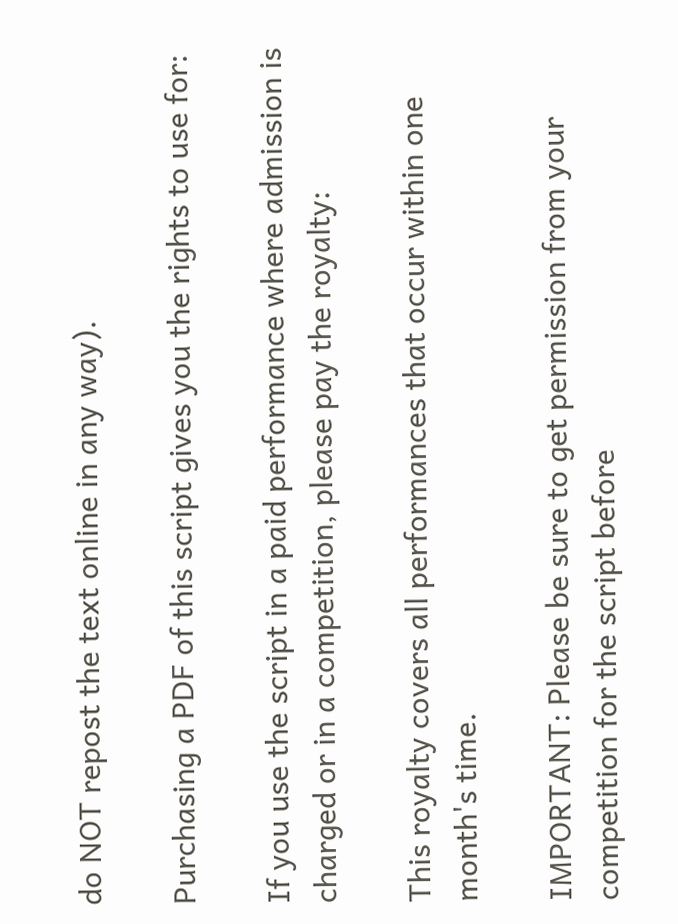do NOT repost the text online in any way).

Purchasing a PDF of this script gives you the rights to use for:

If you use the script in a paid performance where admission is charged or in a competition, please pay the royalty:

This royalty covers all performances that occur within one month's time.

IMPORTANT: Please be sure to get permission from your competition for the script before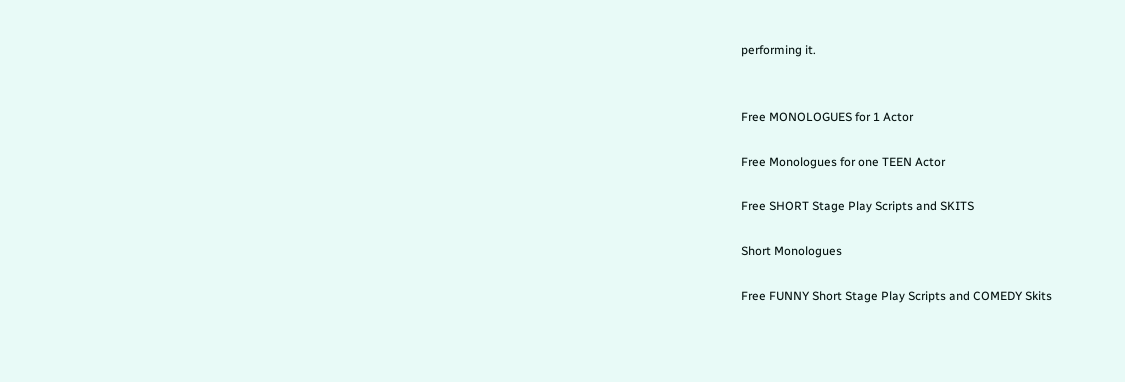performing it.


Free MONOLOGUES for 1 Actor

Free Monologues for one TEEN Actor

Free SHORT Stage Play Scripts and SKITS

Short Monologues

Free FUNNY Short Stage Play Scripts and COMEDY Skits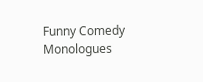Funny Comedy Monologues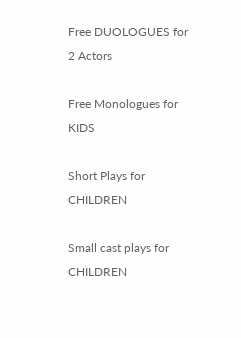Free DUOLOGUES for 2 Actors

Free Monologues for KIDS

Short Plays for CHILDREN

Small cast plays for CHILDREN